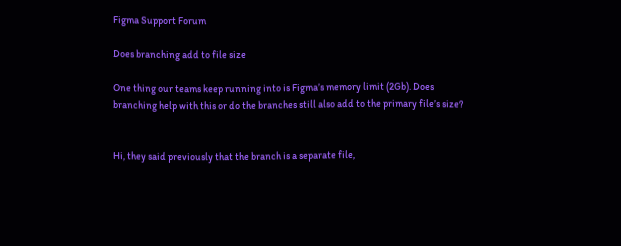Figma Support Forum

Does branching add to file size

One thing our teams keep running into is Figma’s memory limit (2Gb). Does branching help with this or do the branches still also add to the primary file’s size?


Hi, they said previously that the branch is a separate file,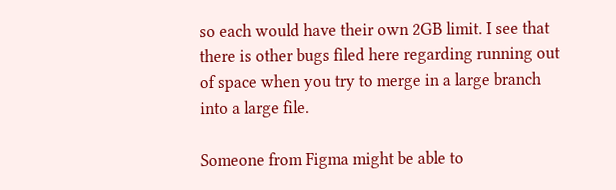so each would have their own 2GB limit. I see that there is other bugs filed here regarding running out of space when you try to merge in a large branch into a large file.

Someone from Figma might be able to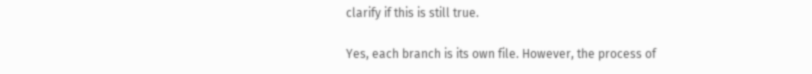clarify if this is still true.

Yes, each branch is its own file. However, the process of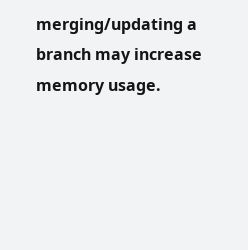merging/updating a branch may increase memory usage.